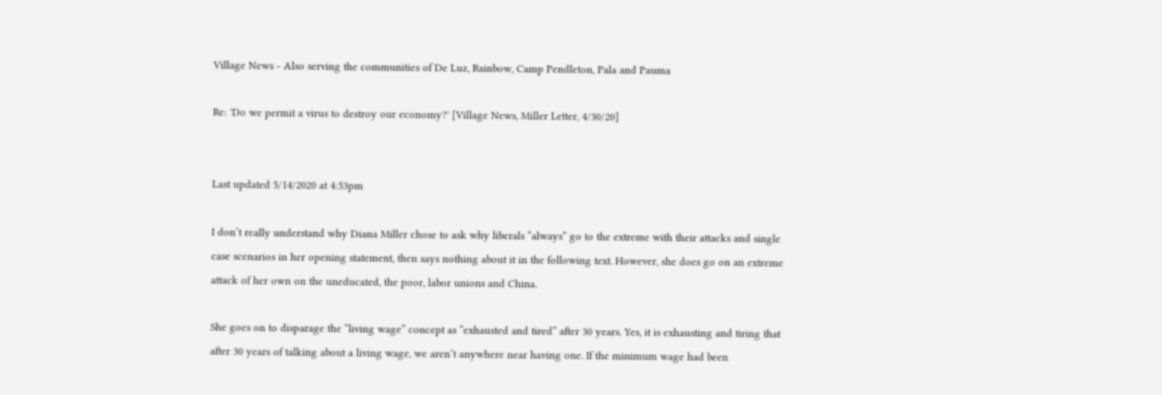Village News - Also serving the communities of De Luz, Rainbow, Camp Pendleton, Pala and Pauma

Re: 'Do we permit a virus to destroy our economy?' [Village News, Miller Letter, 4/30/20]


Last updated 5/14/2020 at 4:53pm

I don’t really understand why Diana Miller chose to ask why liberals “always” go to the extreme with their attacks and single case scenarios in her opening statement, then says nothing about it in the following text. However, she does go on an extreme attack of her own on the uneducated, the poor, labor unions and China.

She goes on to disparage the “living wage” concept as “exhausted and tired” after 30 years. Yes, it is exhausting and tiring that after 30 years of talking about a living wage, we aren’t anywhere near having one. If the minimum wage had been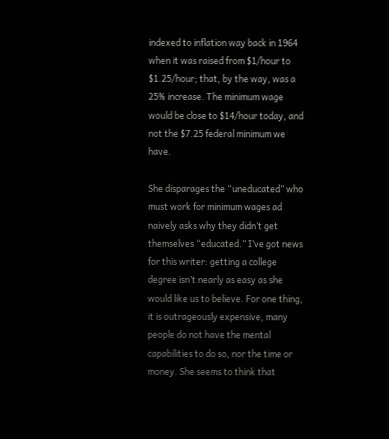indexed to inflation way back in 1964 when it was raised from $1/hour to $1.25/hour; that, by the way, was a 25% increase. The minimum wage would be close to $14/hour today, and not the $7.25 federal minimum we have.

She disparages the “uneducated” who must work for minimum wages ad naively asks why they didn’t get themselves “educated.” I’ve got news for this writer: getting a college degree isn’t nearly as easy as she would like us to believe. For one thing, it is outrageously expensive, many people do not have the mental capabilities to do so, nor the time or money. She seems to think that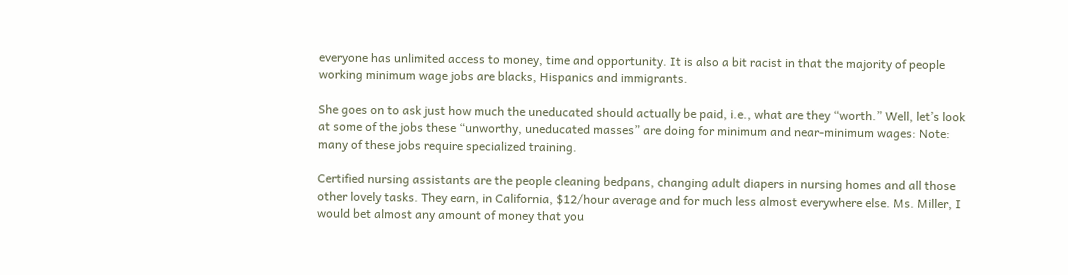everyone has unlimited access to money, time and opportunity. It is also a bit racist in that the majority of people working minimum wage jobs are blacks, Hispanics and immigrants.

She goes on to ask just how much the uneducated should actually be paid, i.e., what are they “worth.” Well, let’s look at some of the jobs these “unworthy, uneducated masses” are doing for minimum and near-minimum wages: Note: many of these jobs require specialized training.

Certified nursing assistants are the people cleaning bedpans, changing adult diapers in nursing homes and all those other lovely tasks. They earn, in California, $12/hour average and for much less almost everywhere else. Ms. Miller, I would bet almost any amount of money that you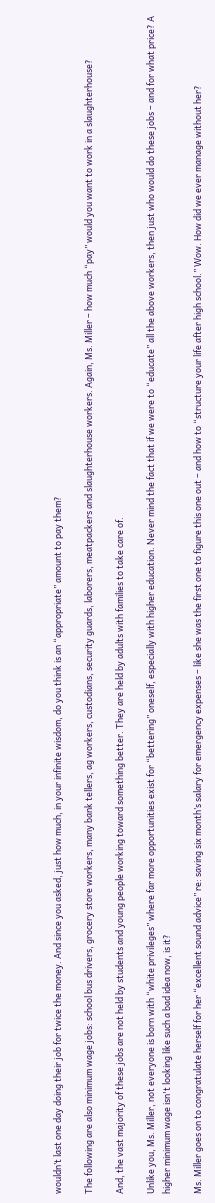wouldn’t last one day doing their job for twice the money. And since you asked, just how much, in your infinite wisdom, do you think is an “appropriate” amount to pay them?

The following are also minimum wage jobs: school bus drivers, grocery store workers, many bank tellers, ag workers, custodians, security guards, laborers, meatpackers and slaughterhouse workers. Again, Ms. Miller – how much “pay” would you want to work in a slaughterhouse?

And, the vast majority of these jobs are not held by students and young people working toward something better. They are held by adults with families to take care of.

Unlike you, Ms. Miller, not everyone is born with “white privileges” where far more opportunities exist for “bettering” oneself, especially with higher education. Never mind the fact that if we were to “educate” all the above workers, then just who would do these jobs – and for what price? A higher minimum wage isn't looking like such a bad idea now, is it?

Ms. Miller goes on to congratulate herself for her “excellent sound advice” re: saving six month’s salary for emergency expenses – like she was the first one to figure this one out – and how to “structure your life after high school.” Wow. How did we ever manage without her?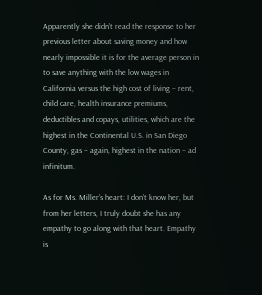Apparently she didn’t read the response to her previous letter about saving money and how nearly impossible it is for the average person in to save anything with the low wages in California versus the high cost of living – rent, child care, health insurance premiums, deductibles and copays, utilities, which are the highest in the Continental U.S. in San Diego County, gas – again, highest in the nation – ad infinitum.

As for Ms. Miller’s heart: I don’t know her, but from her letters, I truly doubt she has any empathy to go along with that heart. Empathy is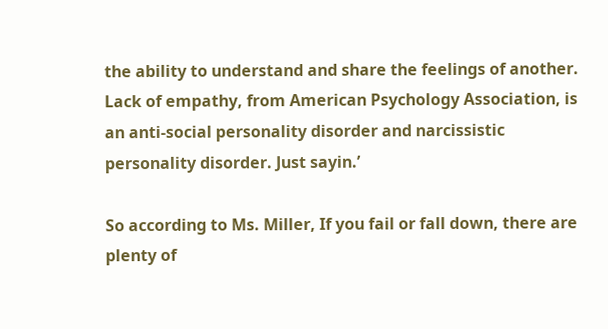the ability to understand and share the feelings of another. Lack of empathy, from American Psychology Association, is an anti-social personality disorder and narcissistic personality disorder. Just sayin.’

So according to Ms. Miller, If you fail or fall down, there are plenty of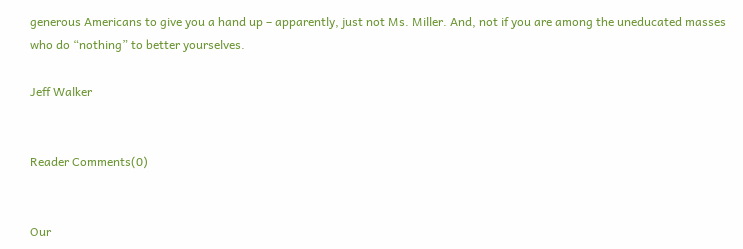generous Americans to give you a hand up – apparently, just not Ms. Miller. And, not if you are among the uneducated masses who do “nothing” to better yourselves.

Jeff Walker


Reader Comments(0)


Our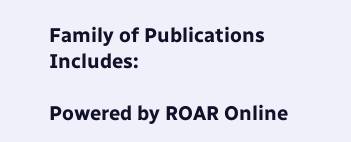Family of Publications Includes:

Powered by ROAR Online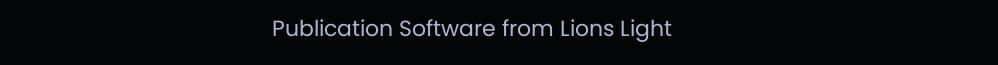Publication Software from Lions Light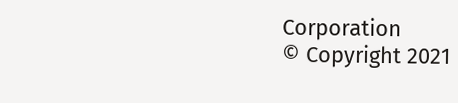Corporation
© Copyright 2021